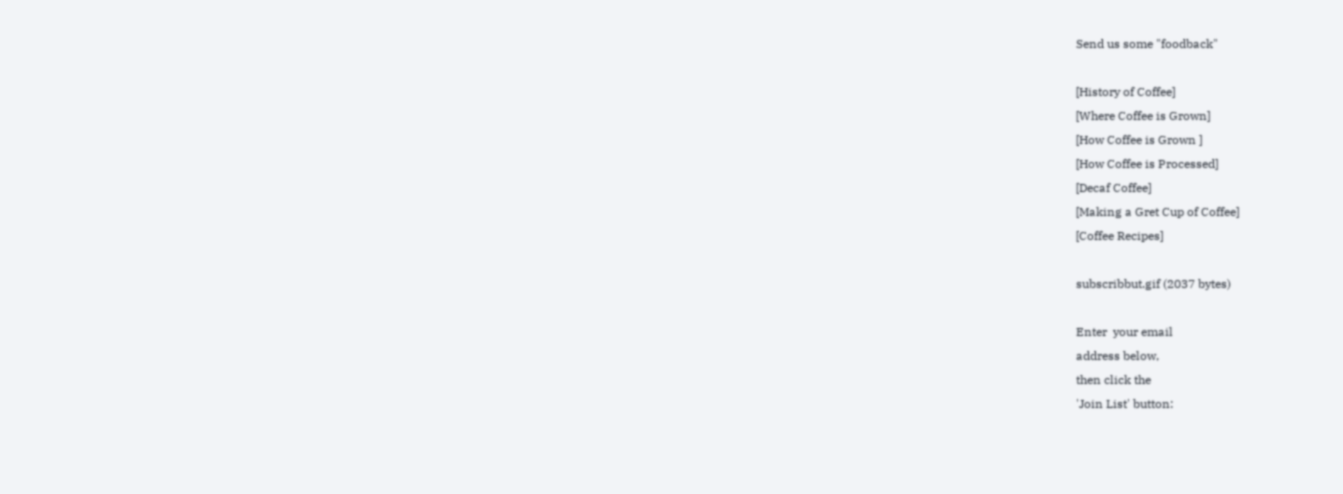Send us some "foodback"

[History of Coffee]
[Where Coffee is Grown]
[How Coffee is Grown ]
[How Coffee is Processed]
[Decaf Coffee]
[Making a Gret Cup of Coffee]
[Coffee Recipes]

subscribbut.gif (2037 bytes)

Enter  your email
address below,
then click the
'Join List' button: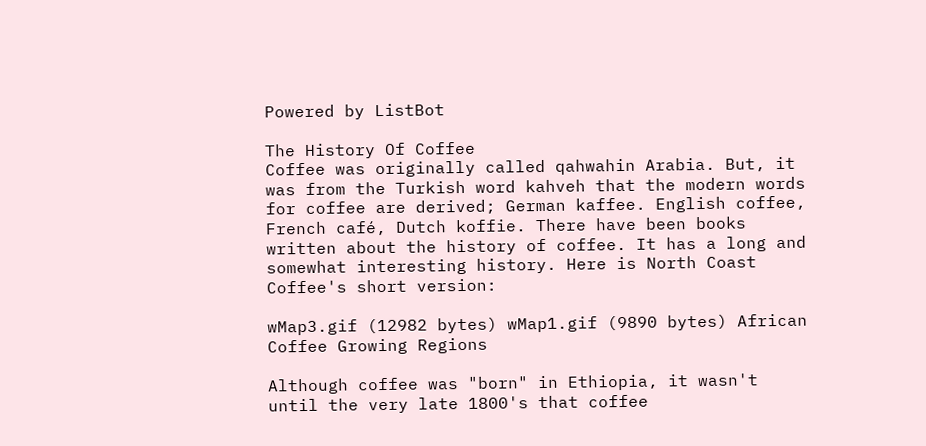Powered by ListBot

The History Of Coffee
Coffee was originally called qahwahin Arabia. But, it was from the Turkish word kahveh that the modern words for coffee are derived; German kaffee. English coffee, French café, Dutch koffie. There have been books written about the history of coffee. It has a long and somewhat interesting history. Here is North Coast Coffee's short version:

wMap3.gif (12982 bytes) wMap1.gif (9890 bytes) African Coffee Growing Regions

Although coffee was "born" in Ethiopia, it wasn't until the very late 1800's that coffee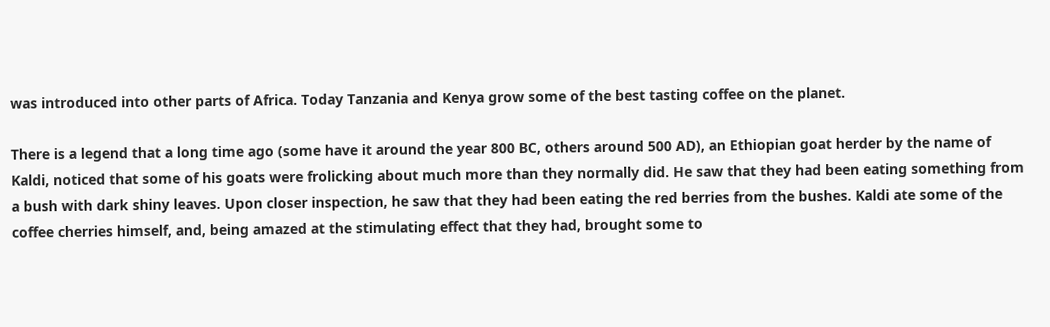was introduced into other parts of Africa. Today Tanzania and Kenya grow some of the best tasting coffee on the planet.

There is a legend that a long time ago (some have it around the year 800 BC, others around 500 AD), an Ethiopian goat herder by the name of Kaldi, noticed that some of his goats were frolicking about much more than they normally did. He saw that they had been eating something from a bush with dark shiny leaves. Upon closer inspection, he saw that they had been eating the red berries from the bushes. Kaldi ate some of the coffee cherries himself, and, being amazed at the stimulating effect that they had, brought some to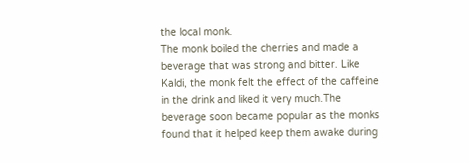the local monk.
The monk boiled the cherries and made a beverage that was strong and bitter. Like Kaldi, the monk felt the effect of the caffeine in the drink and liked it very much.The beverage soon became popular as the monks found that it helped keep them awake during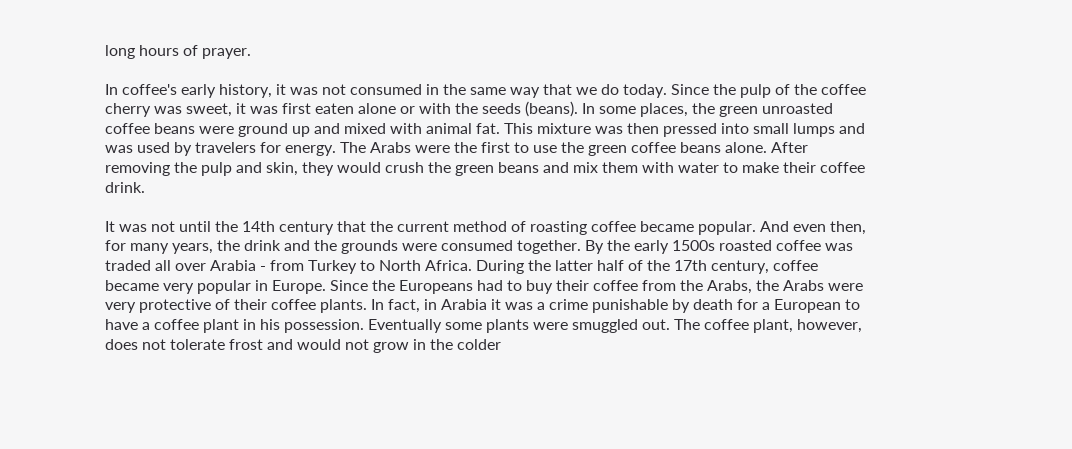long hours of prayer.

In coffee's early history, it was not consumed in the same way that we do today. Since the pulp of the coffee cherry was sweet, it was first eaten alone or with the seeds (beans). In some places, the green unroasted coffee beans were ground up and mixed with animal fat. This mixture was then pressed into small lumps and was used by travelers for energy. The Arabs were the first to use the green coffee beans alone. After removing the pulp and skin, they would crush the green beans and mix them with water to make their coffee drink.

It was not until the 14th century that the current method of roasting coffee became popular. And even then, for many years, the drink and the grounds were consumed together. By the early 1500s roasted coffee was traded all over Arabia - from Turkey to North Africa. During the latter half of the 17th century, coffee became very popular in Europe. Since the Europeans had to buy their coffee from the Arabs, the Arabs were very protective of their coffee plants. In fact, in Arabia it was a crime punishable by death for a European to have a coffee plant in his possession. Eventually some plants were smuggled out. The coffee plant, however, does not tolerate frost and would not grow in the colder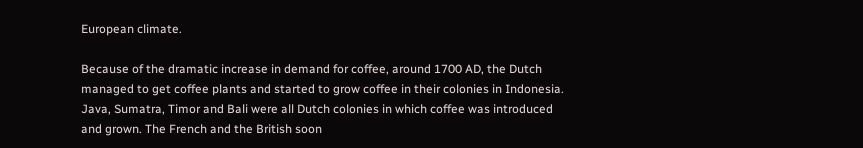European climate.

Because of the dramatic increase in demand for coffee, around 1700 AD, the Dutch managed to get coffee plants and started to grow coffee in their colonies in Indonesia. Java, Sumatra, Timor and Bali were all Dutch colonies in which coffee was introduced and grown. The French and the British soon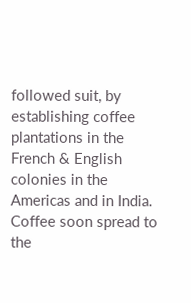followed suit, by establishing coffee plantations in the French & English colonies in the Americas and in India. Coffee soon spread to the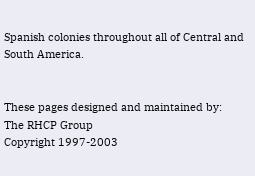Spanish colonies throughout all of Central and South America.


These pages designed and maintained by:
The RHCP Group
Copyright 1997-2003